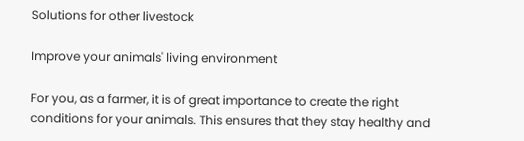Solutions for other livestock

Improve your animals' living environment

For you, as a farmer, it is of great importance to create the right conditions for your animals. This ensures that they stay healthy and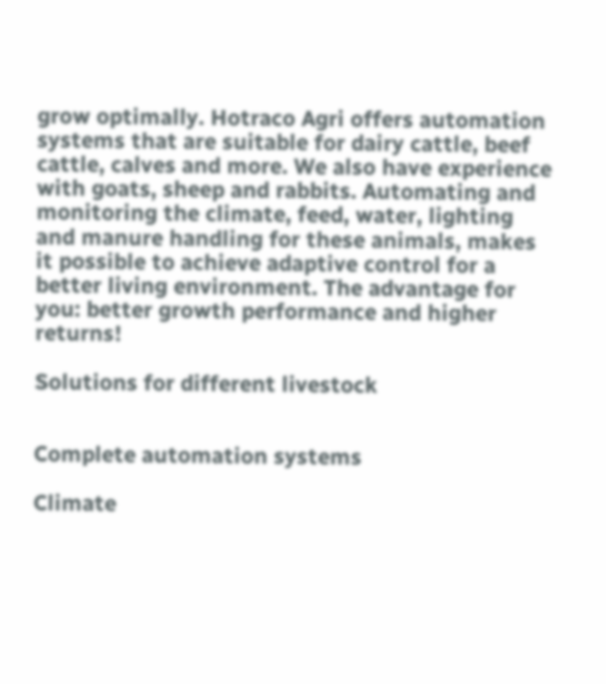grow optimally. Hotraco Agri offers automation systems that are suitable for dairy cattle, beef cattle, calves and more. We also have experience with goats, sheep and rabbits. Automating and monitoring the climate, feed, water, lighting and manure handling for these animals, makes it possible to achieve adaptive control for a better living environment. The advantage for you: better growth performance and higher returns!

Solutions for different livestock


Complete automation systems

Climate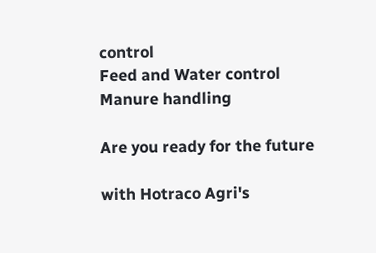control
Feed and Water control
Manure handling

Are you ready for the future

with Hotraco Agri's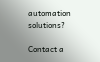automation solutions?

Contact a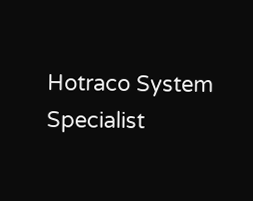Hotraco System Specialist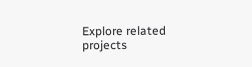Explore related projects